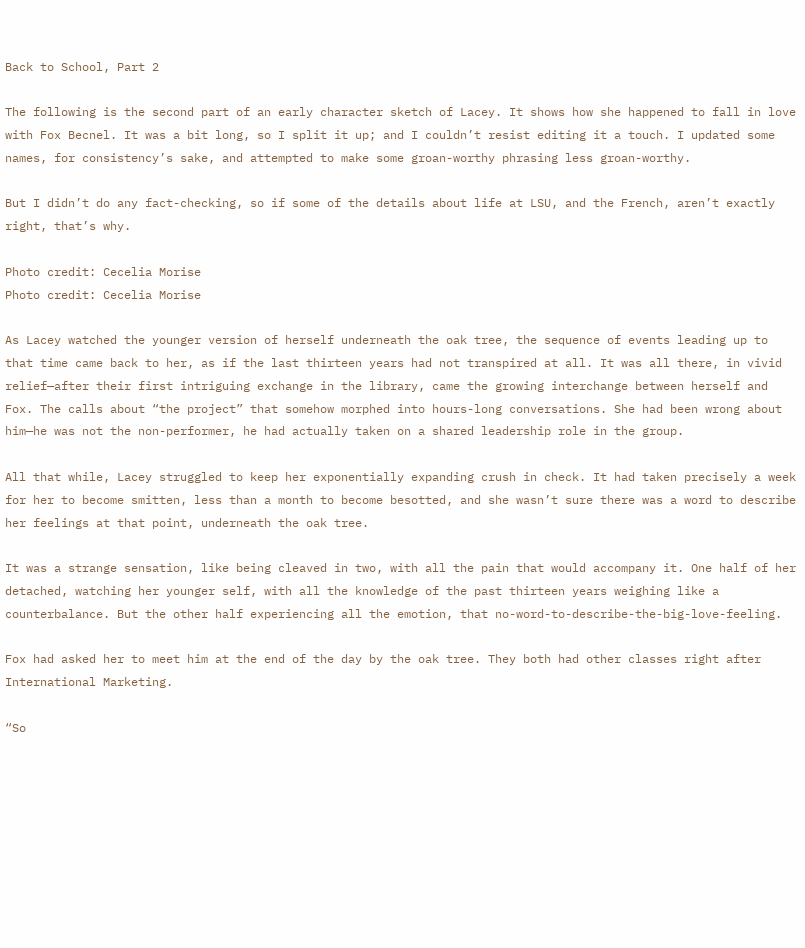Back to School, Part 2

The following is the second part of an early character sketch of Lacey. It shows how she happened to fall in love with Fox Becnel. It was a bit long, so I split it up; and I couldn’t resist editing it a touch. I updated some names, for consistency’s sake, and attempted to make some groan-worthy phrasing less groan-worthy.

But I didn’t do any fact-checking, so if some of the details about life at LSU, and the French, aren’t exactly right, that’s why.

Photo credit: Cecelia Morise
Photo credit: Cecelia Morise

As Lacey watched the younger version of herself underneath the oak tree, the sequence of events leading up to that time came back to her, as if the last thirteen years had not transpired at all. It was all there, in vivid relief—after their first intriguing exchange in the library, came the growing interchange between herself and Fox. The calls about “the project” that somehow morphed into hours-long conversations. She had been wrong about him—he was not the non-performer, he had actually taken on a shared leadership role in the group.

All that while, Lacey struggled to keep her exponentially expanding crush in check. It had taken precisely a week for her to become smitten, less than a month to become besotted, and she wasn’t sure there was a word to describe her feelings at that point, underneath the oak tree.

It was a strange sensation, like being cleaved in two, with all the pain that would accompany it. One half of her detached, watching her younger self, with all the knowledge of the past thirteen years weighing like a counterbalance. But the other half experiencing all the emotion, that no-word-to-describe-the-big-love-feeling.

Fox had asked her to meet him at the end of the day by the oak tree. They both had other classes right after International Marketing.

“So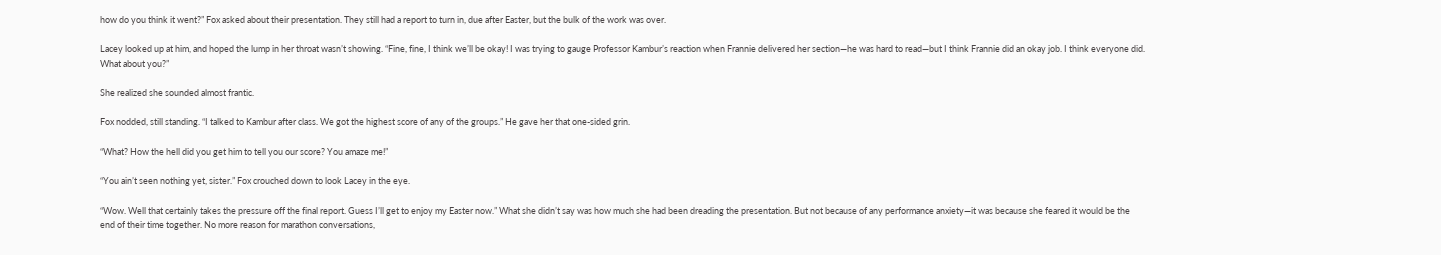how do you think it went?” Fox asked about their presentation. They still had a report to turn in, due after Easter, but the bulk of the work was over.

Lacey looked up at him, and hoped the lump in her throat wasn’t showing. “Fine, fine, I think we’ll be okay! I was trying to gauge Professor Kambur’s reaction when Frannie delivered her section—he was hard to read—but I think Frannie did an okay job. I think everyone did. What about you?”

She realized she sounded almost frantic.

Fox nodded, still standing. “I talked to Kambur after class. We got the highest score of any of the groups.” He gave her that one-sided grin.

“What? How the hell did you get him to tell you our score? You amaze me!”

“You ain’t seen nothing yet, sister.” Fox crouched down to look Lacey in the eye.

“Wow. Well that certainly takes the pressure off the final report. Guess I’ll get to enjoy my Easter now.” What she didn’t say was how much she had been dreading the presentation. But not because of any performance anxiety—it was because she feared it would be the end of their time together. No more reason for marathon conversations,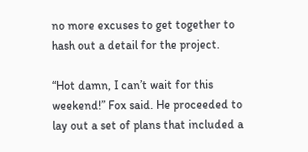no more excuses to get together to hash out a detail for the project.

“Hot damn, I can’t wait for this weekend!” Fox said. He proceeded to lay out a set of plans that included a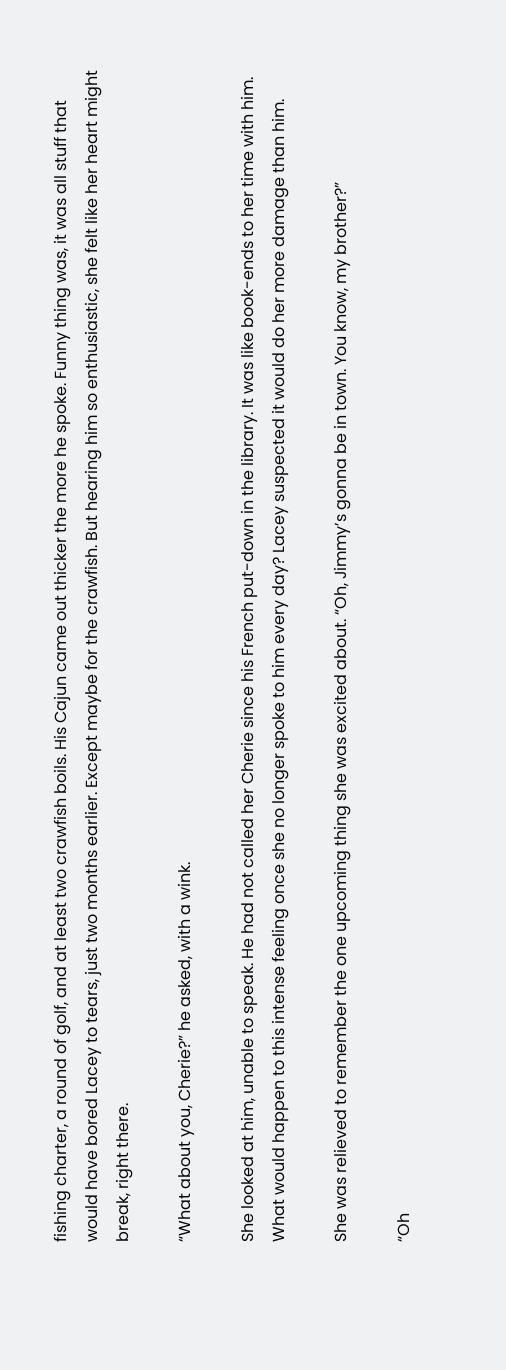fishing charter, a round of golf, and at least two crawfish boils. His Cajun came out thicker the more he spoke. Funny thing was, it was all stuff that would have bored Lacey to tears, just two months earlier. Except maybe for the crawfish. But hearing him so enthusiastic, she felt like her heart might break, right there.

“What about you, Cherie?” he asked, with a wink.

She looked at him, unable to speak. He had not called her Cherie since his French put-down in the library. It was like book-ends to her time with him. What would happen to this intense feeling once she no longer spoke to him every day? Lacey suspected it would do her more damage than him.

She was relieved to remember the one upcoming thing she was excited about. “Oh, Jimmy’s gonna be in town. You know, my brother?”

“Oh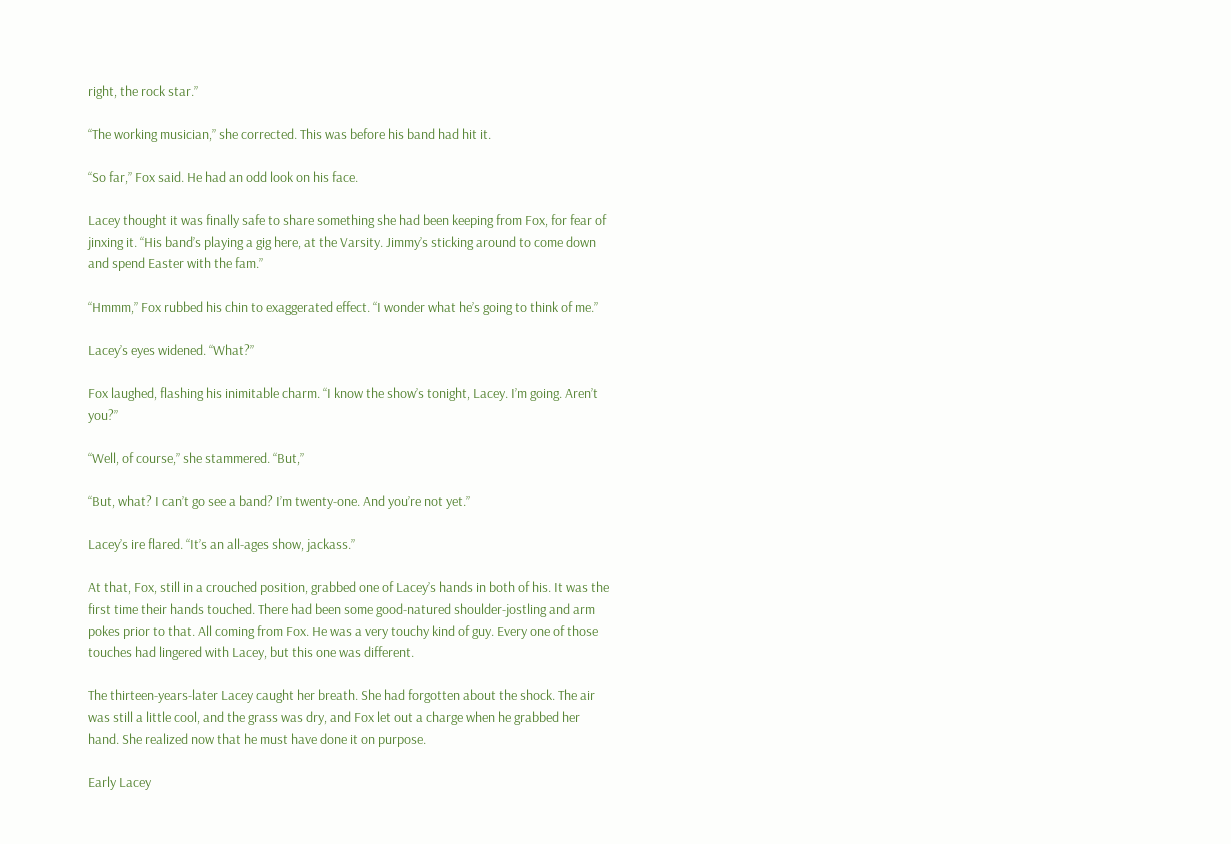right, the rock star.”

“The working musician,” she corrected. This was before his band had hit it.

“So far,” Fox said. He had an odd look on his face.

Lacey thought it was finally safe to share something she had been keeping from Fox, for fear of jinxing it. “His band’s playing a gig here, at the Varsity. Jimmy’s sticking around to come down and spend Easter with the fam.”

“Hmmm,” Fox rubbed his chin to exaggerated effect. “I wonder what he’s going to think of me.”

Lacey’s eyes widened. “What?”

Fox laughed, flashing his inimitable charm. “I know the show’s tonight, Lacey. I’m going. Aren’t you?”

“Well, of course,” she stammered. “But,”

“But, what? I can’t go see a band? I’m twenty-one. And you’re not yet.”

Lacey’s ire flared. “It’s an all-ages show, jackass.”

At that, Fox, still in a crouched position, grabbed one of Lacey’s hands in both of his. It was the first time their hands touched. There had been some good-natured shoulder-jostling and arm pokes prior to that. All coming from Fox. He was a very touchy kind of guy. Every one of those touches had lingered with Lacey, but this one was different.

The thirteen-years-later Lacey caught her breath. She had forgotten about the shock. The air was still a little cool, and the grass was dry, and Fox let out a charge when he grabbed her hand. She realized now that he must have done it on purpose.

Early Lacey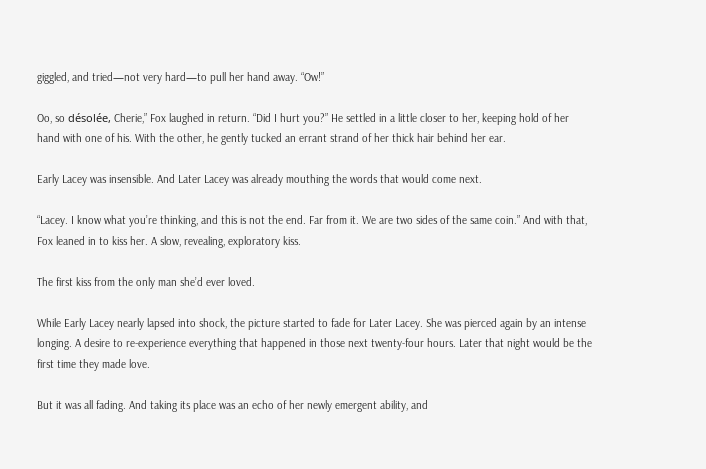giggled, and tried—not very hard—to pull her hand away. “Ow!”

Oo, so désolée, Cherie,” Fox laughed in return. “Did I hurt you?” He settled in a little closer to her, keeping hold of her hand with one of his. With the other, he gently tucked an errant strand of her thick hair behind her ear.

Early Lacey was insensible. And Later Lacey was already mouthing the words that would come next.

“Lacey. I know what you’re thinking, and this is not the end. Far from it. We are two sides of the same coin.” And with that, Fox leaned in to kiss her. A slow, revealing, exploratory kiss.

The first kiss from the only man she’d ever loved.

While Early Lacey nearly lapsed into shock, the picture started to fade for Later Lacey. She was pierced again by an intense longing. A desire to re-experience everything that happened in those next twenty-four hours. Later that night would be the first time they made love.

But it was all fading. And taking its place was an echo of her newly emergent ability, and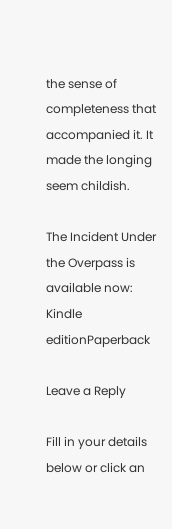the sense of completeness that accompanied it. It made the longing seem childish.

The Incident Under the Overpass is available now: Kindle editionPaperback

Leave a Reply

Fill in your details below or click an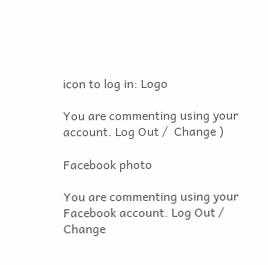icon to log in: Logo

You are commenting using your account. Log Out /  Change )

Facebook photo

You are commenting using your Facebook account. Log Out /  Change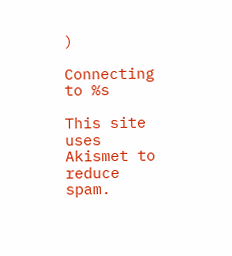)

Connecting to %s

This site uses Akismet to reduce spam.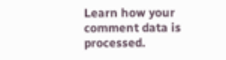Learn how your comment data is processed.